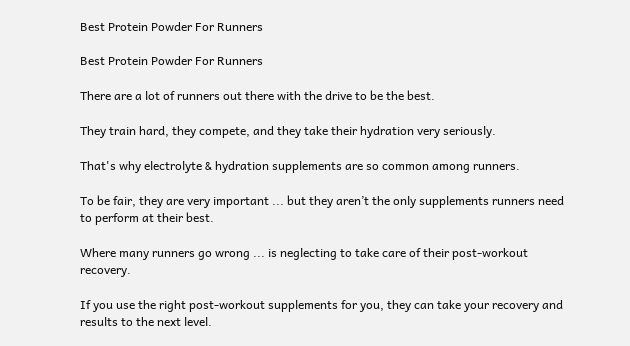Best Protein Powder For Runners

Best Protein Powder For Runners

There are a lot of runners out there with the drive to be the best.

They train hard, they compete, and they take their hydration very seriously.

That's why electrolyte & hydration supplements are so common among runners.

To be fair, they are very important ... but they aren’t the only supplements runners need to perform at their best.

Where many runners go wrong ... is neglecting to take care of their post-workout recovery.

If you use the right post-workout supplements for you, they can take your recovery and results to the next level.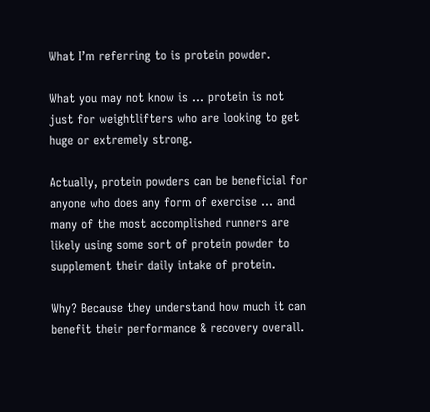What I’m referring to is protein powder.

What you may not know is ... protein is not just for weightlifters who are looking to get huge or extremely strong.

Actually, protein powders can be beneficial for anyone who does any form of exercise ... and many of the most accomplished runners are likely using some sort of protein powder to supplement their daily intake of protein.

Why? Because they understand how much it can benefit their performance & recovery overall.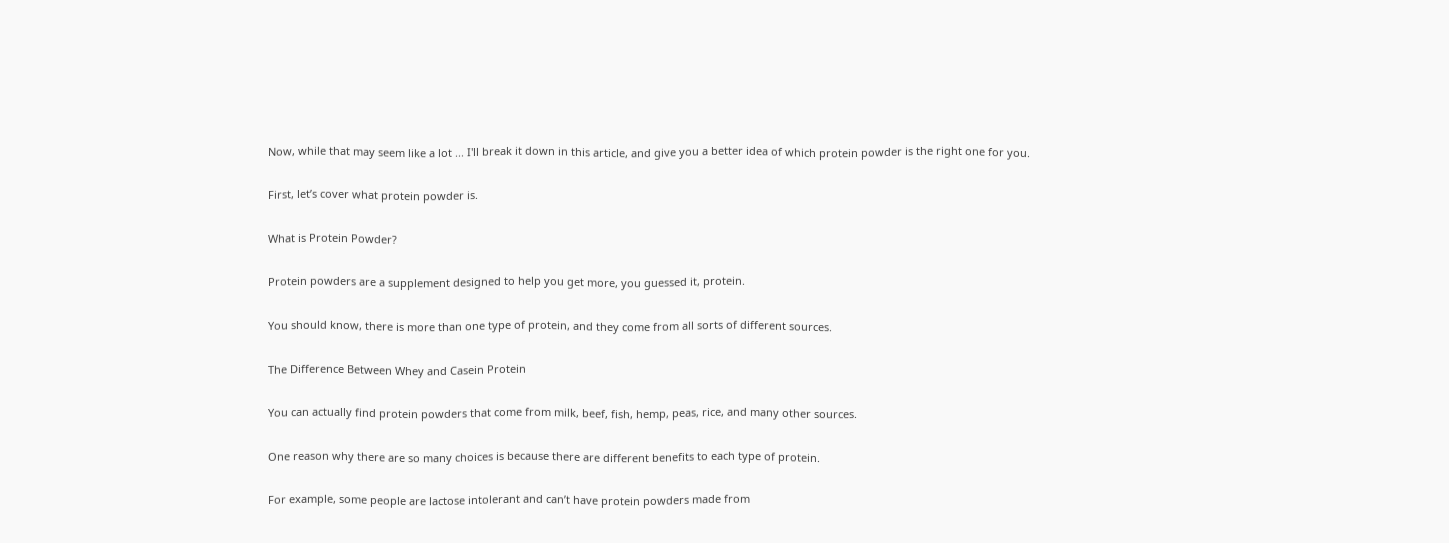Now, while that may seem like a lot ... I'll break it down in this article, and give you a better idea of which protein powder is the right one for you.

First, let’s cover what protein powder is.

What is Protein Powder?

Protein powders are a supplement designed to help you get more, you guessed it, protein.

You should know, there is more than one type of protein, and they come from all sorts of different sources.

The Difference Between Whey and Casein Protein

You can actually find protein powders that come from milk, beef, fish, hemp, peas, rice, and many other sources.

One reason why there are so many choices is because there are different benefits to each type of protein.

For example, some people are lactose intolerant and can’t have protein powders made from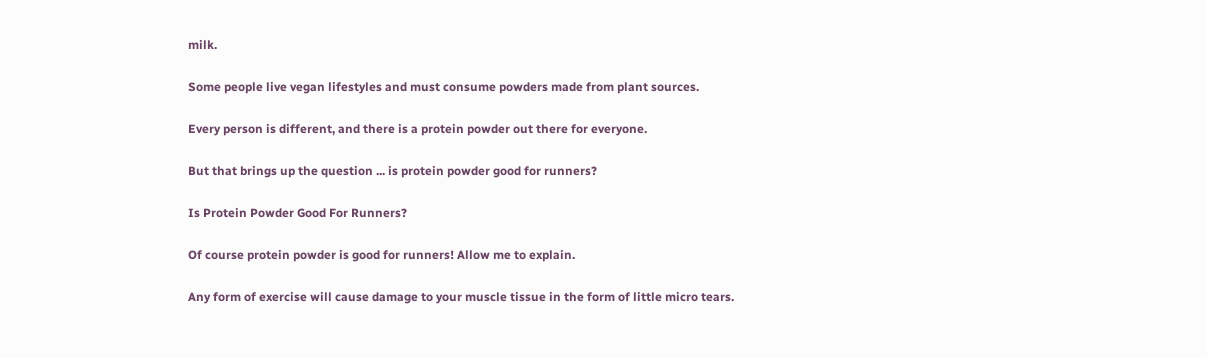milk.

Some people live vegan lifestyles and must consume powders made from plant sources.

Every person is different, and there is a protein powder out there for everyone.

But that brings up the question ... is protein powder good for runners?

Is Protein Powder Good For Runners?

Of course protein powder is good for runners! Allow me to explain.

Any form of exercise will cause damage to your muscle tissue in the form of little micro tears.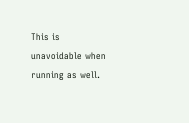This is unavoidable when running as well.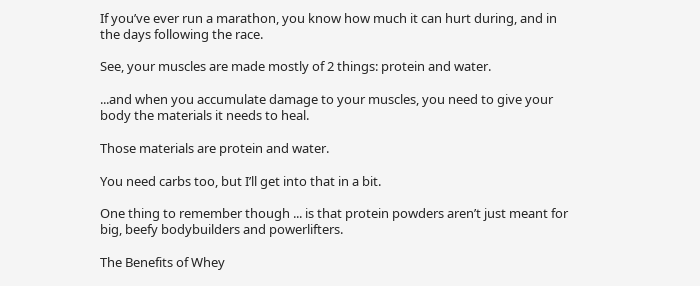If you’ve ever run a marathon, you know how much it can hurt during, and in the days following the race.

See, your muscles are made mostly of 2 things: protein and water.

...and when you accumulate damage to your muscles, you need to give your body the materials it needs to heal.

Those materials are protein and water.

You need carbs too, but I’ll get into that in a bit.

One thing to remember though ... is that protein powders aren’t just meant for big, beefy bodybuilders and powerlifters.

The Benefits of Whey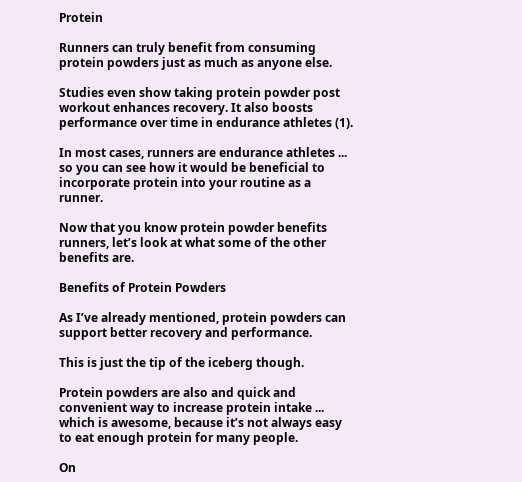Protein

Runners can truly benefit from consuming protein powders just as much as anyone else.

Studies even show taking protein powder post workout enhances recovery. It also boosts performance over time in endurance athletes (1).

In most cases, runners are endurance athletes ... so you can see how it would be beneficial to incorporate protein into your routine as a runner.

Now that you know protein powder benefits runners, let’s look at what some of the other benefits are.

Benefits of Protein Powders

As I’ve already mentioned, protein powders can support better recovery and performance.

This is just the tip of the iceberg though.

Protein powders are also and quick and convenient way to increase protein intake ... which is awesome, because it’s not always easy to eat enough protein for many people.

On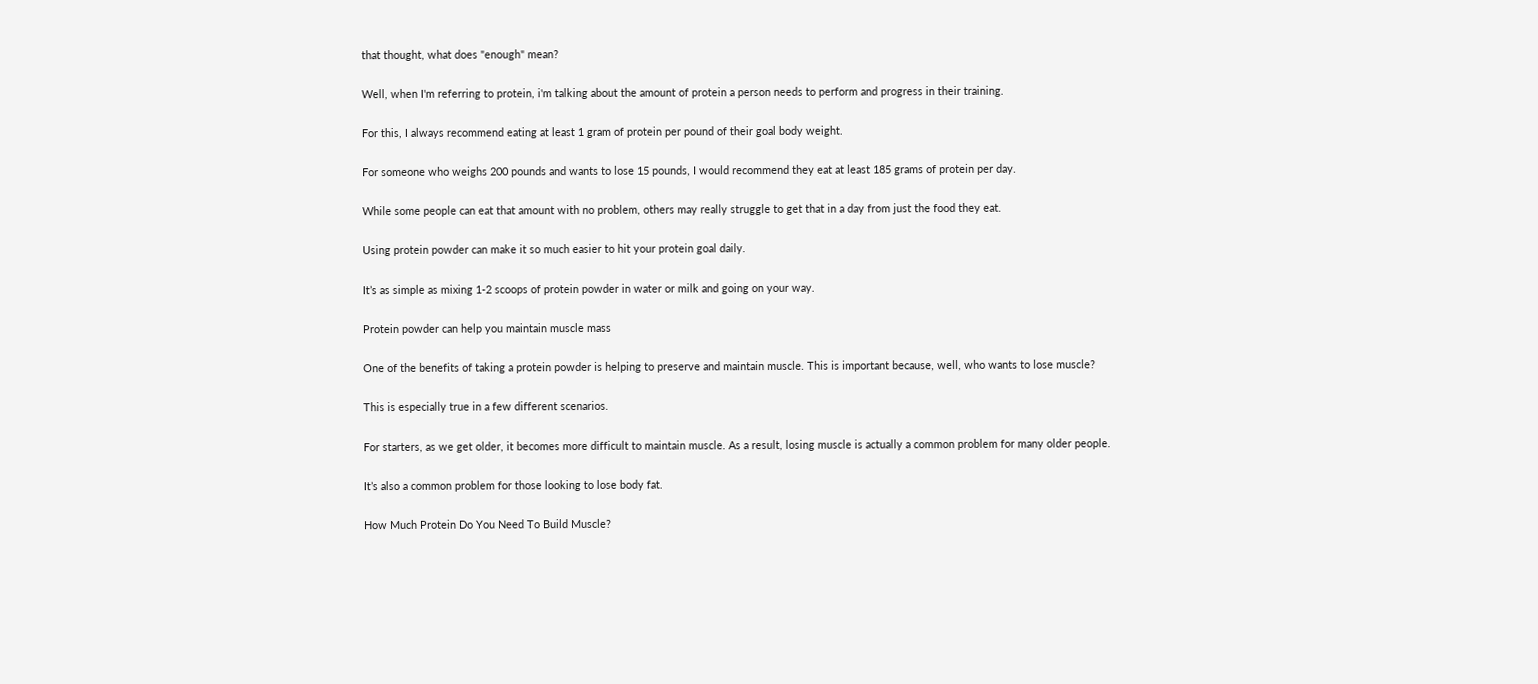that thought, what does "enough" mean?

Well, when I'm referring to protein, i'm talking about the amount of protein a person needs to perform and progress in their training.

For this, I always recommend eating at least 1 gram of protein per pound of their goal body weight.

For someone who weighs 200 pounds and wants to lose 15 pounds, I would recommend they eat at least 185 grams of protein per day.

While some people can eat that amount with no problem, others may really struggle to get that in a day from just the food they eat.

Using protein powder can make it so much easier to hit your protein goal daily.

It’s as simple as mixing 1-2 scoops of protein powder in water or milk and going on your way.

Protein powder can help you maintain muscle mass

One of the benefits of taking a protein powder is helping to preserve and maintain muscle. This is important because, well, who wants to lose muscle?

This is especially true in a few different scenarios.

For starters, as we get older, it becomes more difficult to maintain muscle. As a result, losing muscle is actually a common problem for many older people.

It’s also a common problem for those looking to lose body fat.

How Much Protein Do You Need To Build Muscle?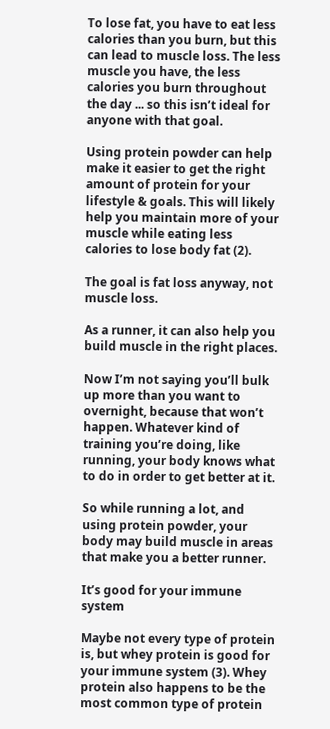To lose fat, you have to eat less calories than you burn, but this can lead to muscle loss. The less muscle you have, the less calories you burn throughout the day ... so this isn’t ideal for anyone with that goal.

Using protein powder can help make it easier to get the right amount of protein for your lifestyle & goals. This will likely help you maintain more of your muscle while eating less calories to lose body fat (2).

The goal is fat loss anyway, not muscle loss.

As a runner, it can also help you build muscle in the right places.

Now I’m not saying you’ll bulk up more than you want to overnight, because that won’t happen. Whatever kind of training you’re doing, like running, your body knows what to do in order to get better at it.

So while running a lot, and using protein powder, your body may build muscle in areas that make you a better runner.

It’s good for your immune system

Maybe not every type of protein is, but whey protein is good for your immune system (3). Whey protein also happens to be the most common type of protein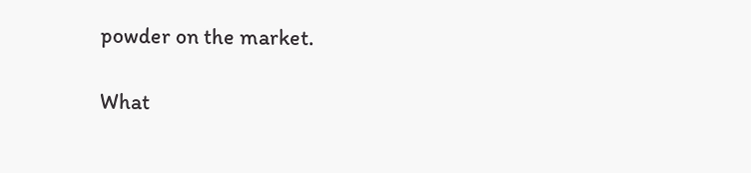powder on the market.

What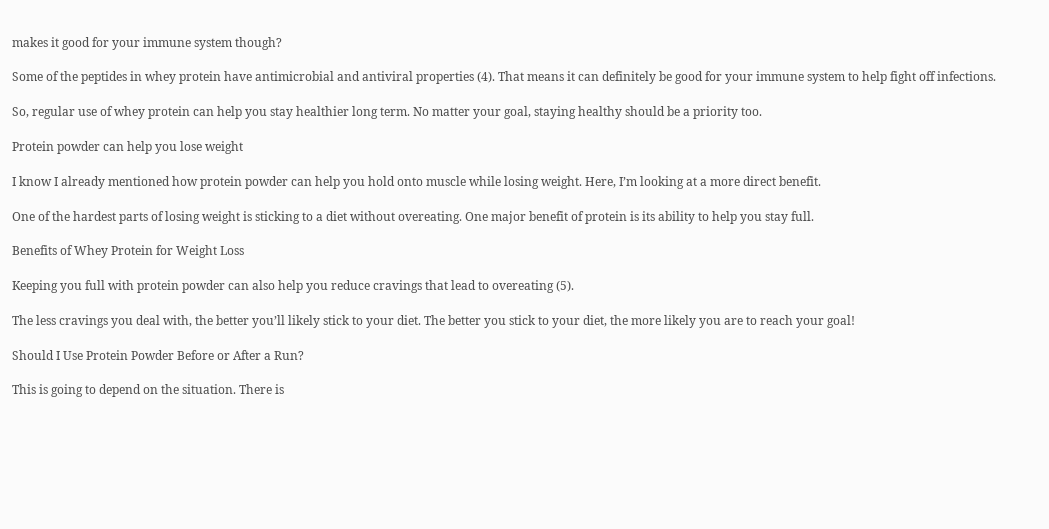makes it good for your immune system though?

Some of the peptides in whey protein have antimicrobial and antiviral properties (4). That means it can definitely be good for your immune system to help fight off infections.

So, regular use of whey protein can help you stay healthier long term. No matter your goal, staying healthy should be a priority too.

Protein powder can help you lose weight

I know I already mentioned how protein powder can help you hold onto muscle while losing weight. Here, I’m looking at a more direct benefit.

One of the hardest parts of losing weight is sticking to a diet without overeating. One major benefit of protein is its ability to help you stay full.

Benefits of Whey Protein for Weight Loss

Keeping you full with protein powder can also help you reduce cravings that lead to overeating (5).

The less cravings you deal with, the better you’ll likely stick to your diet. The better you stick to your diet, the more likely you are to reach your goal!

Should I Use Protein Powder Before or After a Run?

This is going to depend on the situation. There is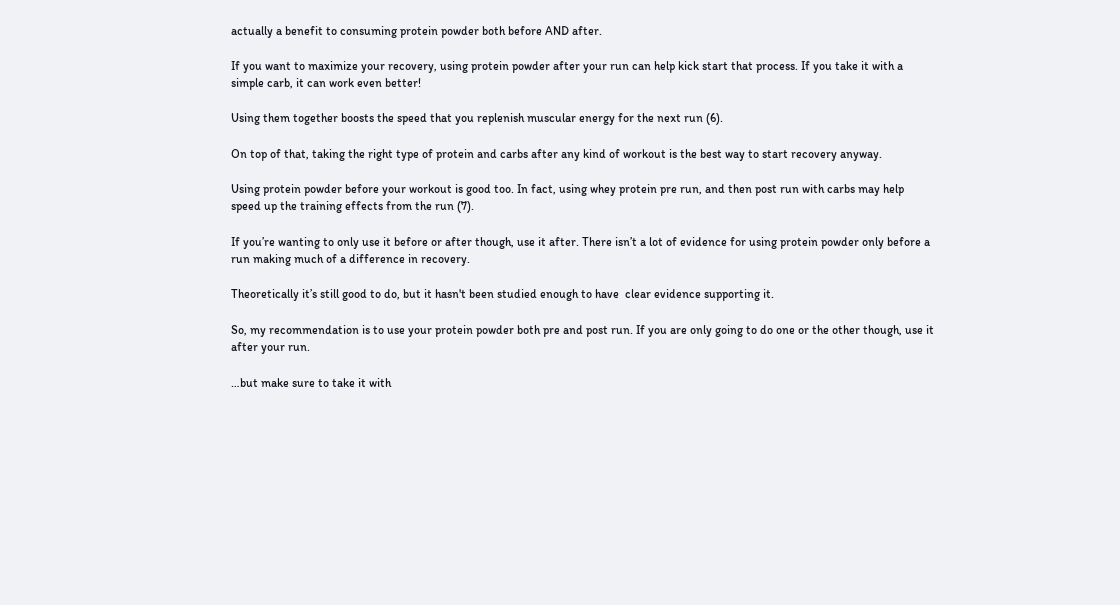actually a benefit to consuming protein powder both before AND after.

If you want to maximize your recovery, using protein powder after your run can help kick start that process. If you take it with a simple carb, it can work even better!

Using them together boosts the speed that you replenish muscular energy for the next run (6).

On top of that, taking the right type of protein and carbs after any kind of workout is the best way to start recovery anyway.

Using protein powder before your workout is good too. In fact, using whey protein pre run, and then post run with carbs may help speed up the training effects from the run (7).

If you’re wanting to only use it before or after though, use it after. There isn’t a lot of evidence for using protein powder only before a run making much of a difference in recovery.

Theoretically it’s still good to do, but it hasn't been studied enough to have  clear evidence supporting it.

So, my recommendation is to use your protein powder both pre and post run. If you are only going to do one or the other though, use it after your run.

…but make sure to take it with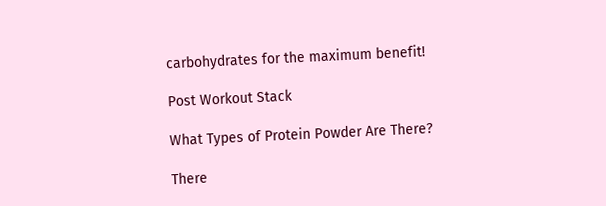carbohydrates for the maximum benefit!

Post Workout Stack

What Types of Protein Powder Are There?

There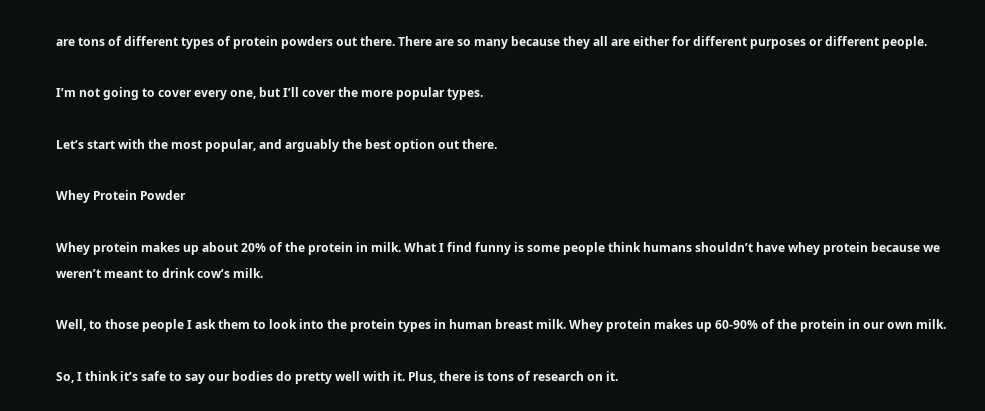are tons of different types of protein powders out there. There are so many because they all are either for different purposes or different people.

I’m not going to cover every one, but I’ll cover the more popular types.

Let’s start with the most popular, and arguably the best option out there.

Whey Protein Powder

Whey protein makes up about 20% of the protein in milk. What I find funny is some people think humans shouldn’t have whey protein because we weren’t meant to drink cow’s milk.

Well, to those people I ask them to look into the protein types in human breast milk. Whey protein makes up 60-90% of the protein in our own milk.

So, I think it’s safe to say our bodies do pretty well with it. Plus, there is tons of research on it.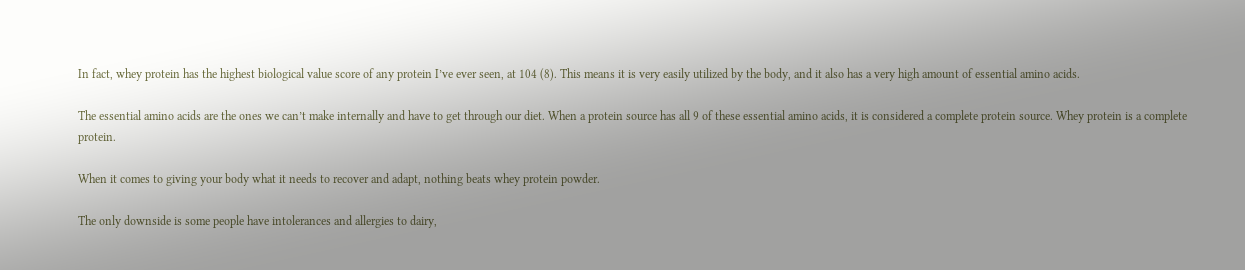In fact, whey protein has the highest biological value score of any protein I’ve ever seen, at 104 (8). This means it is very easily utilized by the body, and it also has a very high amount of essential amino acids.

The essential amino acids are the ones we can’t make internally and have to get through our diet. When a protein source has all 9 of these essential amino acids, it is considered a complete protein source. Whey protein is a complete protein.

When it comes to giving your body what it needs to recover and adapt, nothing beats whey protein powder.

The only downside is some people have intolerances and allergies to dairy,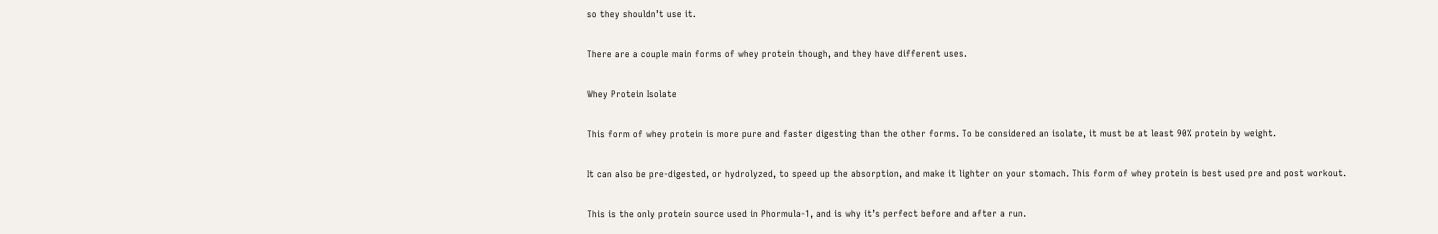so they shouldn’t use it.

There are a couple main forms of whey protein though, and they have different uses.

Whey Protein Isolate

This form of whey protein is more pure and faster digesting than the other forms. To be considered an isolate, it must be at least 90% protein by weight.

It can also be pre-digested, or hydrolyzed, to speed up the absorption, and make it lighter on your stomach. This form of whey protein is best used pre and post workout.

This is the only protein source used in Phormula-1, and is why it’s perfect before and after a run.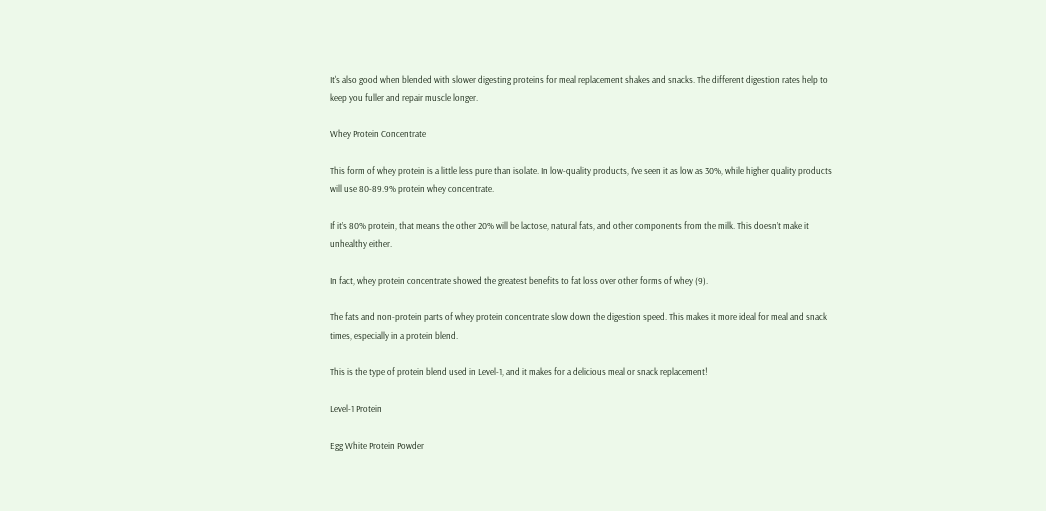It's also good when blended with slower digesting proteins for meal replacement shakes and snacks. The different digestion rates help to keep you fuller and repair muscle longer.

Whey Protein Concentrate

This form of whey protein is a little less pure than isolate. In low-quality products, I’ve seen it as low as 30%, while higher quality products will use 80-89.9% protein whey concentrate.

If it’s 80% protein, that means the other 20% will be lactose, natural fats, and other components from the milk. This doesn’t make it unhealthy either.

In fact, whey protein concentrate showed the greatest benefits to fat loss over other forms of whey (9).

The fats and non-protein parts of whey protein concentrate slow down the digestion speed. This makes it more ideal for meal and snack times, especially in a protein blend.

This is the type of protein blend used in Level-1, and it makes for a delicious meal or snack replacement!

Level-1 Protein

Egg White Protein Powder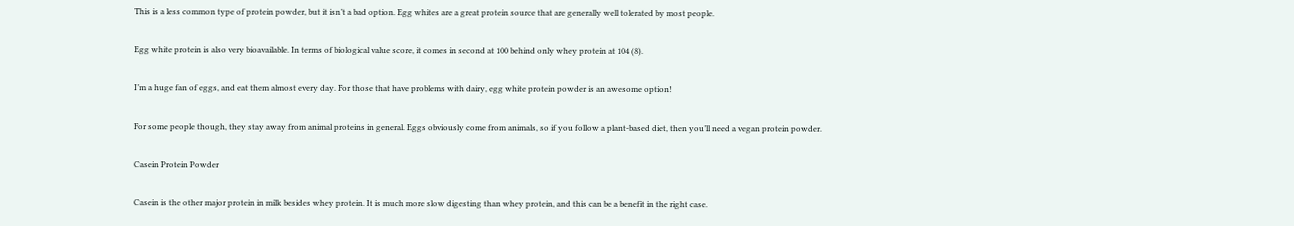This is a less common type of protein powder, but it isn’t a bad option. Egg whites are a great protein source that are generally well tolerated by most people.

Egg white protein is also very bioavailable. In terms of biological value score, it comes in second at 100 behind only whey protein at 104 (8).

I’m a huge fan of eggs, and eat them almost every day. For those that have problems with dairy, egg white protein powder is an awesome option!

For some people though, they stay away from animal proteins in general. Eggs obviously come from animals, so if you follow a plant-based diet, then you’ll need a vegan protein powder.

Casein Protein Powder

Casein is the other major protein in milk besides whey protein. It is much more slow digesting than whey protein, and this can be a benefit in the right case.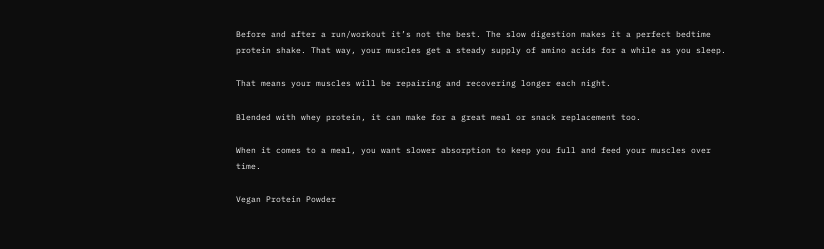Before and after a run/workout it’s not the best. The slow digestion makes it a perfect bedtime protein shake. That way, your muscles get a steady supply of amino acids for a while as you sleep.

That means your muscles will be repairing and recovering longer each night.

Blended with whey protein, it can make for a great meal or snack replacement too.

When it comes to a meal, you want slower absorption to keep you full and feed your muscles over time.

Vegan Protein Powder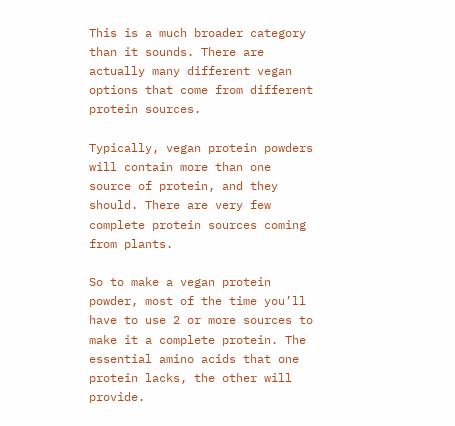This is a much broader category than it sounds. There are actually many different vegan options that come from different protein sources.

Typically, vegan protein powders will contain more than one source of protein, and they should. There are very few complete protein sources coming from plants.

So to make a vegan protein powder, most of the time you’ll have to use 2 or more sources to make it a complete protein. The essential amino acids that one protein lacks, the other will provide.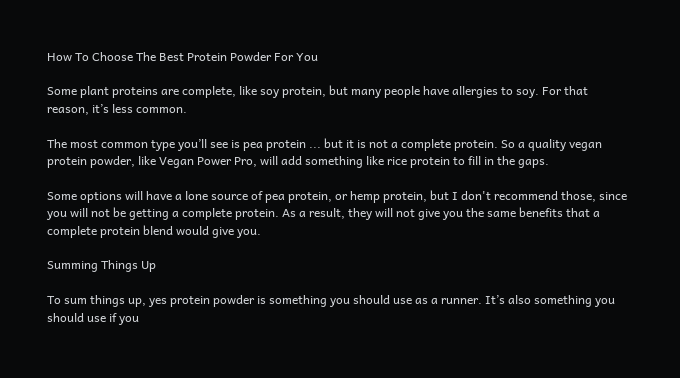How To Choose The Best Protein Powder For You

Some plant proteins are complete, like soy protein, but many people have allergies to soy. For that reason, it’s less common.

The most common type you’ll see is pea protein ... but it is not a complete protein. So a quality vegan protein powder, like Vegan Power Pro, will add something like rice protein to fill in the gaps.

Some options will have a lone source of pea protein, or hemp protein, but I don't recommend those, since you will not be getting a complete protein. As a result, they will not give you the same benefits that a complete protein blend would give you.

Summing Things Up

To sum things up, yes protein powder is something you should use as a runner. It’s also something you should use if you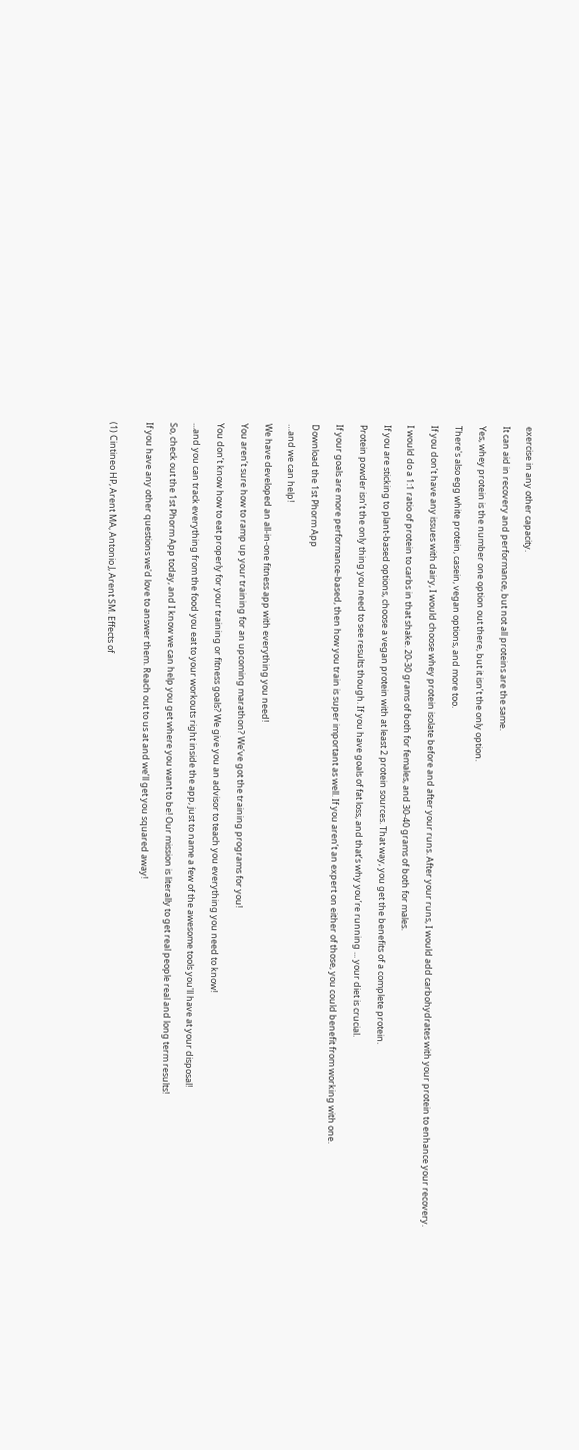exercise in any other capacity.

It can aid in recovery and performance, but not all proteins are the same.

Yes, whey protein is the number one option out there, but it isn’t the only option.

There's also egg white protein, casein, vegan options, and more too.

If you don’t have any issues with dairy, I would choose whey protein isolate before and after your runs. After your runs, I would add carbohydrates with your protein to enhance your recovery.

I would do a 1:1 ratio of protein to carbs in that shake. 20-30 grams of both for females, and 30-40 grams of both for males.

If you are sticking to plant-based options, choose a vegan protein with at least 2 protein sources. That way, you get the benefits of a complete protein.

Protein powder isn’t the only thing you need to see results though. If you have goals of fat loss, and that’s why you’re running ... your diet is crucial.

If your goals are more performance-based, then how you train is super important as well. If you aren’t an expert on either of those, you could benefit from working with one.

Download the 1st Phorm App

…and we can help!

We have developed an all-in-one fitness app with everything you need!

You aren’t sure how to ramp up your training for an upcoming marathon? We’ve got the training programs for you!

You don’t know how to eat properly for your training or fitness goals? We give you an advisor to teach you everything you need to know!

...and you can track everything from the food you eat to your workouts right inside the app, just to name a few of the awesome tools you'll have at your disposal!

So, check out the 1st Phorm App today, and I know we can help you get where you want to be! Our mission is literally to get real people real and long term results!

If you have any other questions we'd love to answer them. Reach out to us at and we’ll get you squared away!


(1) Cintineo HP, Arent MA, Antonio J, Arent SM. Effects of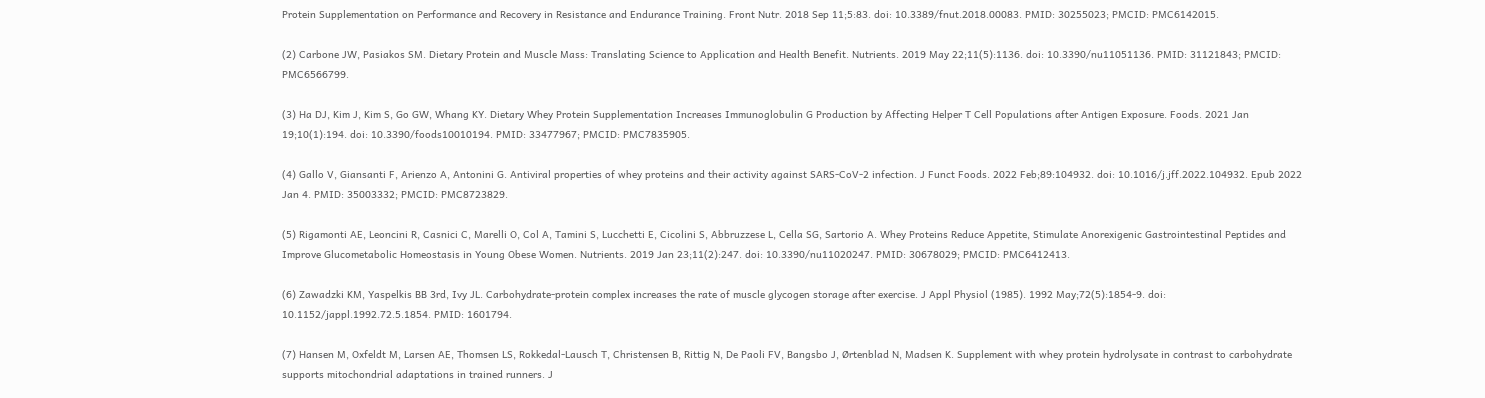Protein Supplementation on Performance and Recovery in Resistance and Endurance Training. Front Nutr. 2018 Sep 11;5:83. doi: 10.3389/fnut.2018.00083. PMID: 30255023; PMCID: PMC6142015.

(2) Carbone JW, Pasiakos SM. Dietary Protein and Muscle Mass: Translating Science to Application and Health Benefit. Nutrients. 2019 May 22;11(5):1136. doi: 10.3390/nu11051136. PMID: 31121843; PMCID: PMC6566799.

(3) Ha DJ, Kim J, Kim S, Go GW, Whang KY. Dietary Whey Protein Supplementation Increases Immunoglobulin G Production by Affecting Helper T Cell Populations after Antigen Exposure. Foods. 2021 Jan 19;10(1):194. doi: 10.3390/foods10010194. PMID: 33477967; PMCID: PMC7835905.

(4) Gallo V, Giansanti F, Arienzo A, Antonini G. Antiviral properties of whey proteins and their activity against SARS-CoV-2 infection. J Funct Foods. 2022 Feb;89:104932. doi: 10.1016/j.jff.2022.104932. Epub 2022 Jan 4. PMID: 35003332; PMCID: PMC8723829.

(5) Rigamonti AE, Leoncini R, Casnici C, Marelli O, Col A, Tamini S, Lucchetti E, Cicolini S, Abbruzzese L, Cella SG, Sartorio A. Whey Proteins Reduce Appetite, Stimulate Anorexigenic Gastrointestinal Peptides and Improve Glucometabolic Homeostasis in Young Obese Women. Nutrients. 2019 Jan 23;11(2):247. doi: 10.3390/nu11020247. PMID: 30678029; PMCID: PMC6412413.

(6) Zawadzki KM, Yaspelkis BB 3rd, Ivy JL. Carbohydrate-protein complex increases the rate of muscle glycogen storage after exercise. J Appl Physiol (1985). 1992 May;72(5):1854-9. doi: 10.1152/jappl.1992.72.5.1854. PMID: 1601794.

(7) Hansen M, Oxfeldt M, Larsen AE, Thomsen LS, Rokkedal-Lausch T, Christensen B, Rittig N, De Paoli FV, Bangsbo J, Ørtenblad N, Madsen K. Supplement with whey protein hydrolysate in contrast to carbohydrate supports mitochondrial adaptations in trained runners. J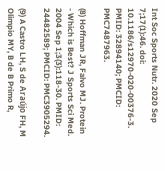Int Soc Sports Nutr. 2020 Sep 7;17(1):46. doi: 10.1186/s12970-020-00376-3. PMID: 32894140; PMCID: PMC7487963.

(8) Hoffman JR, Falvo MJ. Protein - Which is Best? J Sports Sci Med. 2004 Sep 1;3(3):118-30. PMID: 24482589; PMCID: PMC3905294.

(9) A Castro LH, S de Araújo FH, M Olimpio MY, B de B Primo R,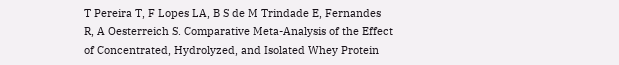T Pereira T, F Lopes LA, B S de M Trindade E, Fernandes R, A Oesterreich S. Comparative Meta-Analysis of the Effect of Concentrated, Hydrolyzed, and Isolated Whey Protein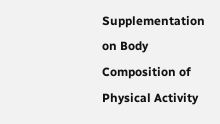Supplementation on Body Composition of Physical Activity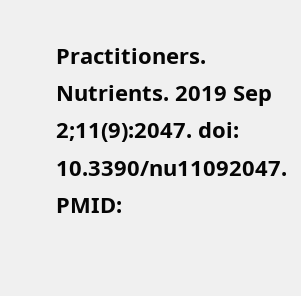Practitioners. Nutrients. 2019 Sep 2;11(9):2047. doi: 10.3390/nu11092047. PMID: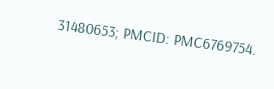31480653; PMCID: PMC6769754.